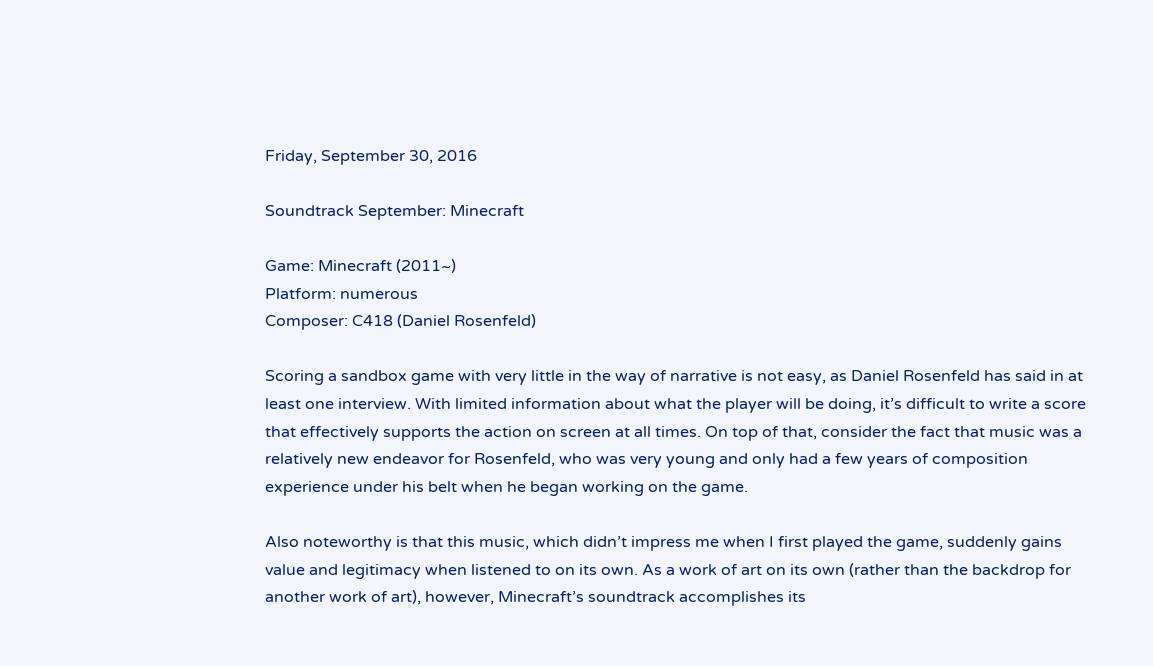Friday, September 30, 2016

Soundtrack September: Minecraft

Game: Minecraft (2011~)
Platform: numerous
Composer: C418 (Daniel Rosenfeld)

Scoring a sandbox game with very little in the way of narrative is not easy, as Daniel Rosenfeld has said in at least one interview. With limited information about what the player will be doing, it’s difficult to write a score that effectively supports the action on screen at all times. On top of that, consider the fact that music was a relatively new endeavor for Rosenfeld, who was very young and only had a few years of composition experience under his belt when he began working on the game.

Also noteworthy is that this music, which didn’t impress me when I first played the game, suddenly gains value and legitimacy when listened to on its own. As a work of art on its own (rather than the backdrop for another work of art), however, Minecraft’s soundtrack accomplishes its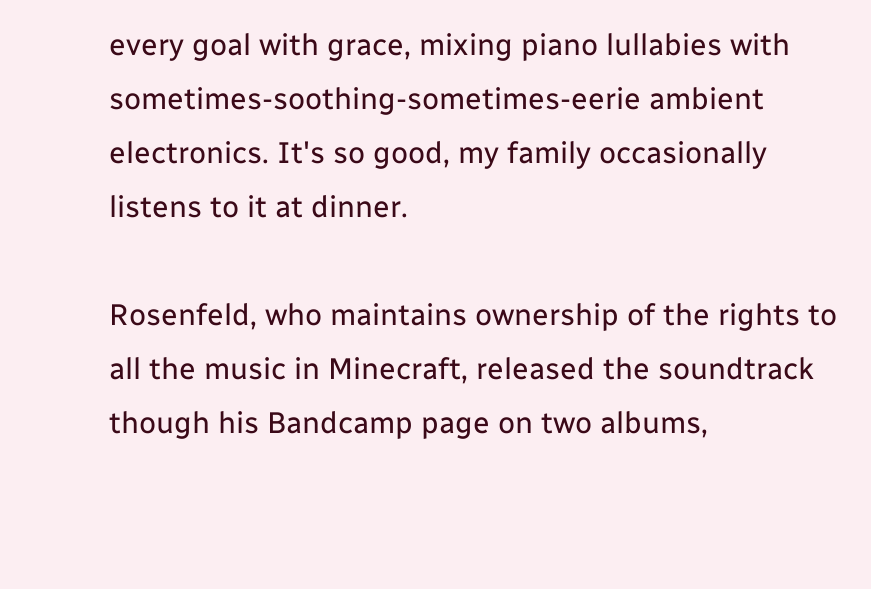every goal with grace, mixing piano lullabies with sometimes-soothing-sometimes-eerie ambient electronics. It's so good, my family occasionally listens to it at dinner.

Rosenfeld, who maintains ownership of the rights to all the music in Minecraft, released the soundtrack though his Bandcamp page on two albums,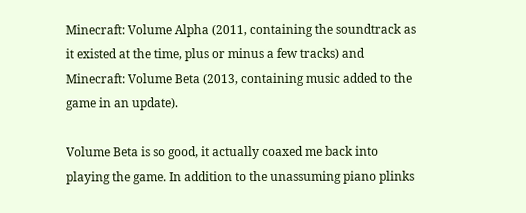Minecraft: Volume Alpha (2011, containing the soundtrack as it existed at the time, plus or minus a few tracks) and Minecraft: Volume Beta (2013, containing music added to the game in an update).

Volume Beta is so good, it actually coaxed me back into playing the game. In addition to the unassuming piano plinks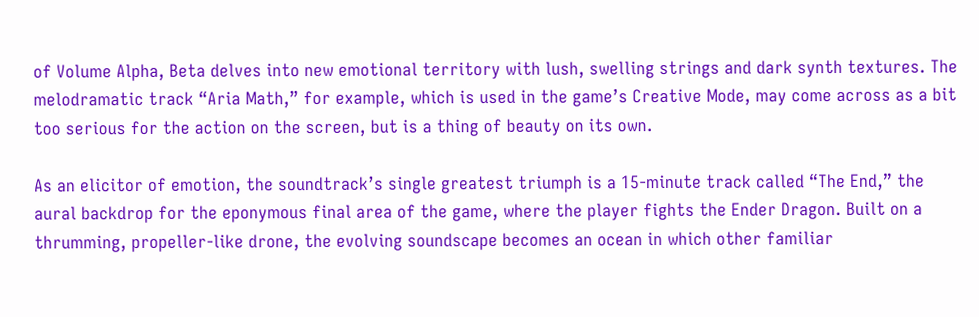of Volume Alpha, Beta delves into new emotional territory with lush, swelling strings and dark synth textures. The melodramatic track “Aria Math,” for example, which is used in the game’s Creative Mode, may come across as a bit too serious for the action on the screen, but is a thing of beauty on its own.

As an elicitor of emotion, the soundtrack’s single greatest triumph is a 15-minute track called “The End,” the aural backdrop for the eponymous final area of the game, where the player fights the Ender Dragon. Built on a thrumming, propeller-like drone, the evolving soundscape becomes an ocean in which other familiar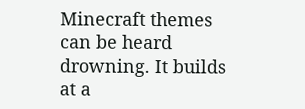Minecraft themes can be heard drowning. It builds at a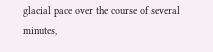glacial pace over the course of several minutes,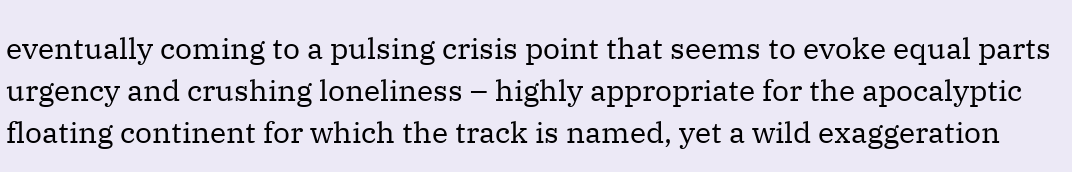eventually coming to a pulsing crisis point that seems to evoke equal parts urgency and crushing loneliness – highly appropriate for the apocalyptic floating continent for which the track is named, yet a wild exaggeration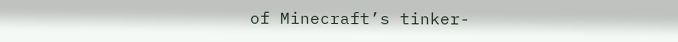of Minecraft’s tinker-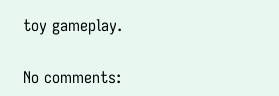toy gameplay.

No comments: